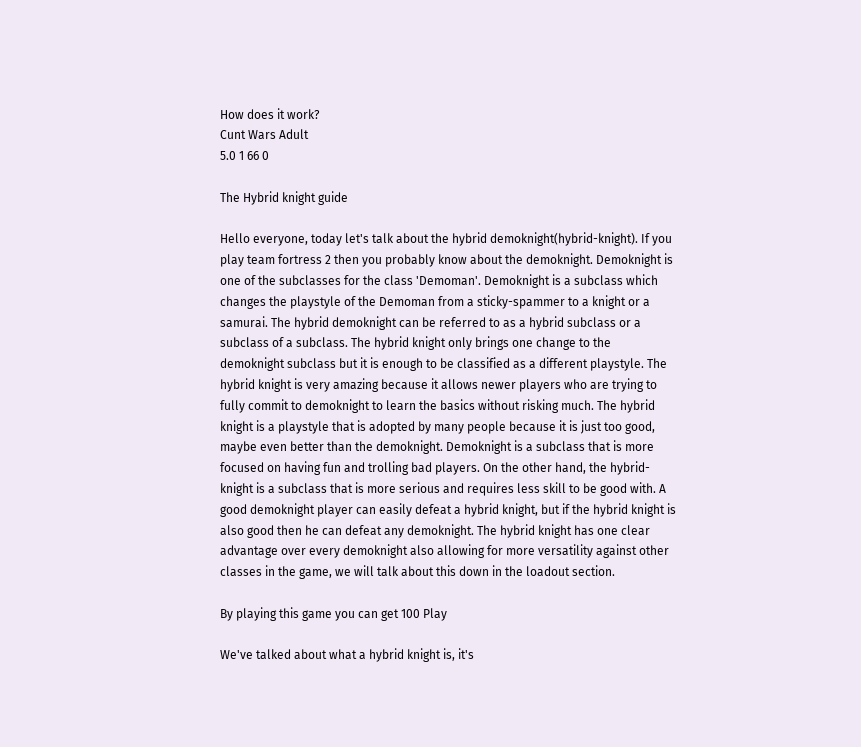How does it work?
Cunt Wars Adult
5.0 1 66 0

The Hybrid knight guide

Hello everyone, today let's talk about the hybrid demoknight(hybrid-knight). If you play team fortress 2 then you probably know about the demoknight. Demoknight is one of the subclasses for the class 'Demoman'. Demoknight is a subclass which changes the playstyle of the Demoman from a sticky-spammer to a knight or a samurai. The hybrid demoknight can be referred to as a hybrid subclass or a subclass of a subclass. The hybrid knight only brings one change to the demoknight subclass but it is enough to be classified as a different playstyle. The hybrid knight is very amazing because it allows newer players who are trying to fully commit to demoknight to learn the basics without risking much. The hybrid knight is a playstyle that is adopted by many people because it is just too good, maybe even better than the demoknight. Demoknight is a subclass that is more focused on having fun and trolling bad players. On the other hand, the hybrid-knight is a subclass that is more serious and requires less skill to be good with. A good demoknight player can easily defeat a hybrid knight, but if the hybrid knight is also good then he can defeat any demoknight. The hybrid knight has one clear advantage over every demoknight also allowing for more versatility against other classes in the game, we will talk about this down in the loadout section.

By playing this game you can get 100 Play

We've talked about what a hybrid knight is, it's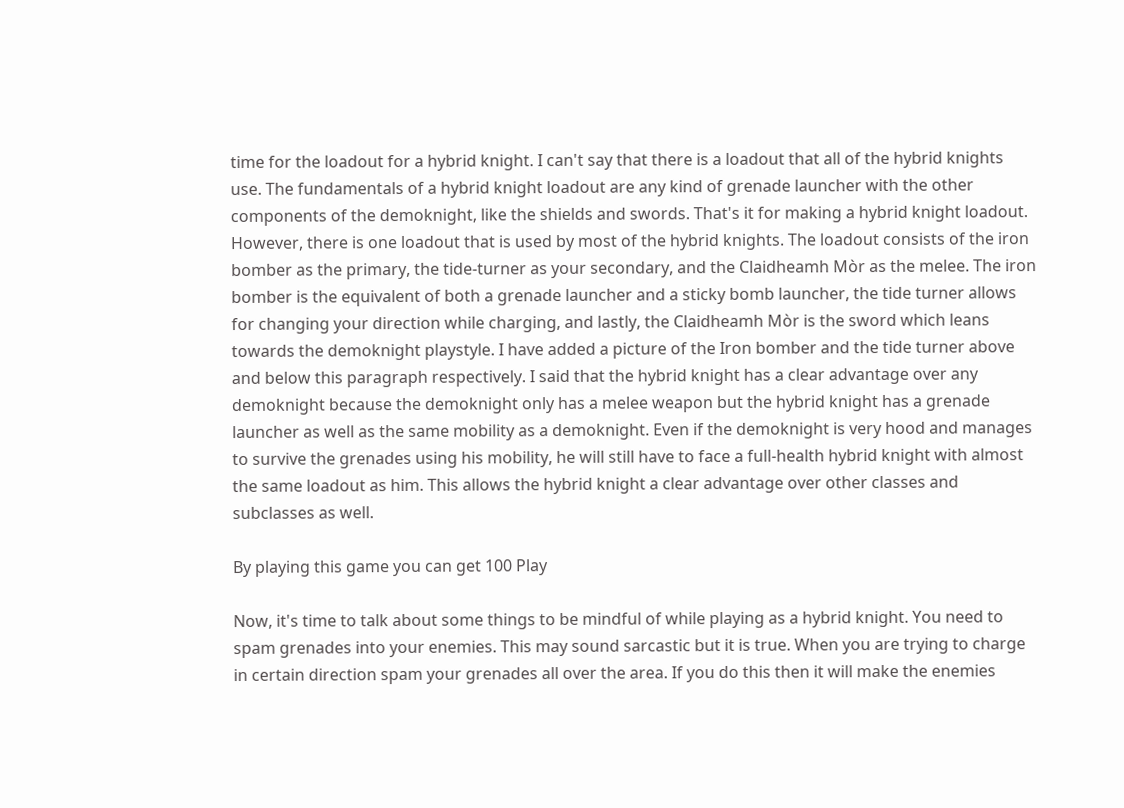time for the loadout for a hybrid knight. I can't say that there is a loadout that all of the hybrid knights use. The fundamentals of a hybrid knight loadout are any kind of grenade launcher with the other components of the demoknight, like the shields and swords. That's it for making a hybrid knight loadout. However, there is one loadout that is used by most of the hybrid knights. The loadout consists of the iron bomber as the primary, the tide-turner as your secondary, and the Claidheamh Mòr as the melee. The iron bomber is the equivalent of both a grenade launcher and a sticky bomb launcher, the tide turner allows for changing your direction while charging, and lastly, the Claidheamh Mòr is the sword which leans towards the demoknight playstyle. I have added a picture of the Iron bomber and the tide turner above and below this paragraph respectively. I said that the hybrid knight has a clear advantage over any demoknight because the demoknight only has a melee weapon but the hybrid knight has a grenade launcher as well as the same mobility as a demoknight. Even if the demoknight is very hood and manages to survive the grenades using his mobility, he will still have to face a full-health hybrid knight with almost the same loadout as him. This allows the hybrid knight a clear advantage over other classes and subclasses as well.

By playing this game you can get 100 Play

Now, it's time to talk about some things to be mindful of while playing as a hybrid knight. You need to spam grenades into your enemies. This may sound sarcastic but it is true. When you are trying to charge in certain direction spam your grenades all over the area. If you do this then it will make the enemies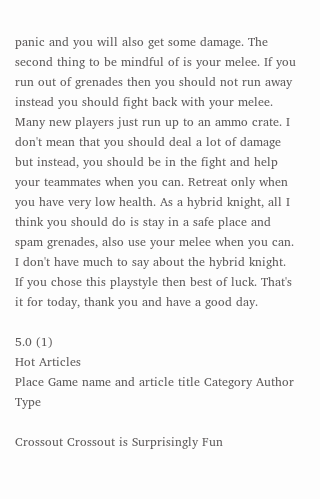panic and you will also get some damage. The second thing to be mindful of is your melee. If you run out of grenades then you should not run away instead you should fight back with your melee. Many new players just run up to an ammo crate. I don't mean that you should deal a lot of damage but instead, you should be in the fight and help your teammates when you can. Retreat only when you have very low health. As a hybrid knight, all I think you should do is stay in a safe place and spam grenades, also use your melee when you can. I don't have much to say about the hybrid knight. If you chose this playstyle then best of luck. That's it for today, thank you and have a good day.

5.0 (1)
Hot Articles
Place Game name and article title Category Author Type

Crossout Crossout is Surprisingly Fun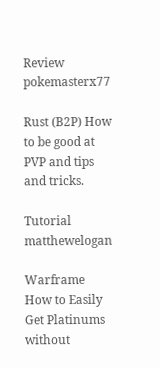Review pokemasterx77

Rust (B2P) How to be good at PVP and tips and tricks.

Tutorial matthewelogan

Warframe How to Easily Get Platinums without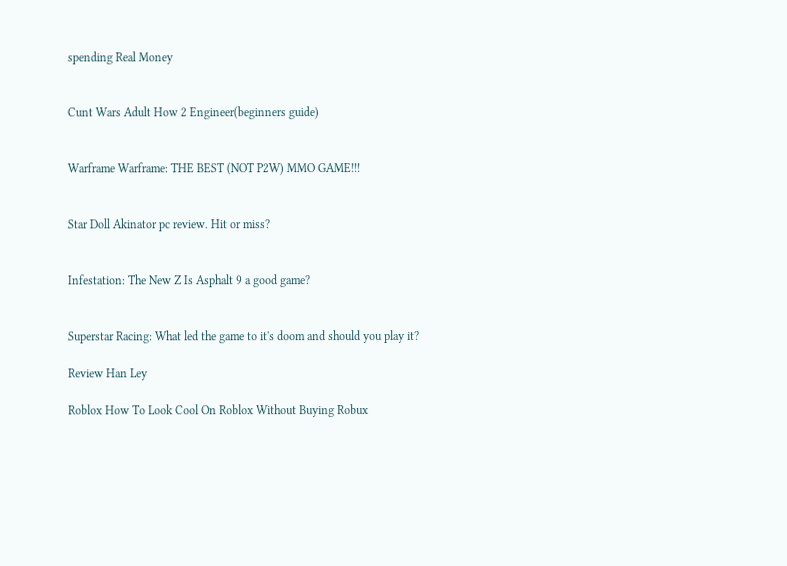spending Real Money


Cunt Wars Adult How 2 Engineer(beginners guide)


Warframe Warframe: THE BEST (NOT P2W) MMO GAME!!!


Star Doll Akinator pc review. Hit or miss?


Infestation: The New Z Is Asphalt 9 a good game?


Superstar Racing: What led the game to it's doom and should you play it?

Review Han Ley

Roblox How To Look Cool On Roblox Without Buying Robux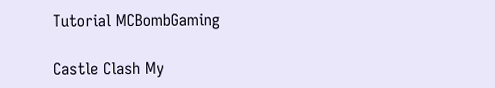Tutorial MCBombGaming

Castle Clash My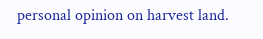personal opinion on harvest land.